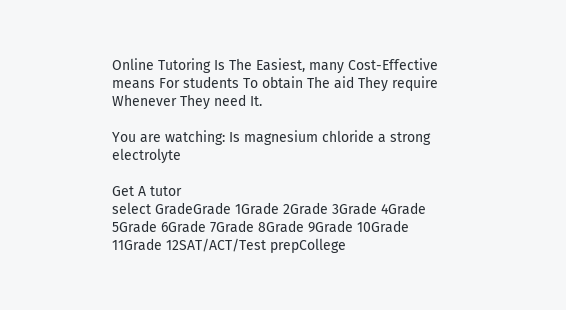Online Tutoring Is The Easiest, many Cost-Effective means For students To obtain The aid They require Whenever They need It.

You are watching: Is magnesium chloride a strong electrolyte

Get A tutor
select GradeGrade 1Grade 2Grade 3Grade 4Grade 5Grade 6Grade 7Grade 8Grade 9Grade 10Grade 11Grade 12SAT/ACT/Test prepCollege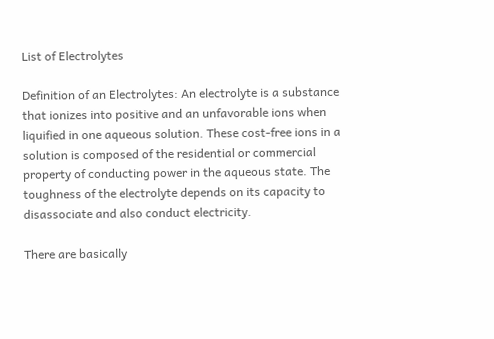List of Electrolytes

Definition of an Electrolytes: An electrolyte is a substance that ionizes into positive and an unfavorable ions when liquified in one aqueous solution. These cost-free ions in a solution is composed of the residential or commercial property of conducting power in the aqueous state. The toughness of the electrolyte depends on its capacity to disassociate and also conduct electricity.

There are basically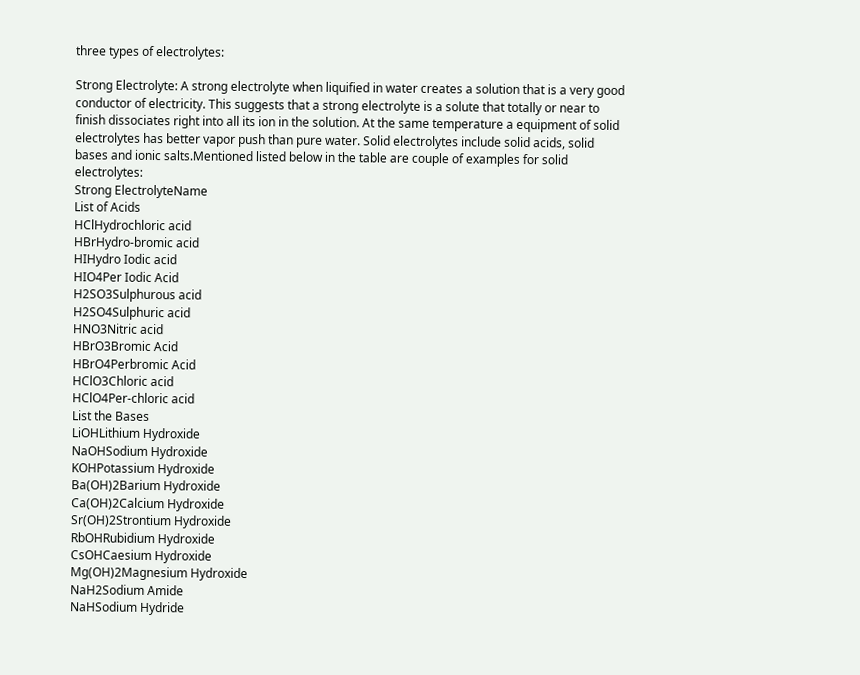three types of electrolytes:

Strong Electrolyte: A strong electrolyte when liquified in water creates a solution that is a very good conductor of electricity. This suggests that a strong electrolyte is a solute that totally or near to finish dissociates right into all its ion in the solution. At the same temperature a equipment of solid electrolytes has better vapor push than pure water. Solid electrolytes include solid acids, solid bases and ionic salts.Mentioned listed below in the table are couple of examples for solid electrolytes:
Strong ElectrolyteName
List of Acids
HClHydrochloric acid
HBrHydro-bromic acid
HIHydro Iodic acid
HIO4Per Iodic Acid
H2SO3Sulphurous acid
H2SO4Sulphuric acid
HNO3Nitric acid
HBrO3Bromic Acid
HBrO4Perbromic Acid
HClO3Chloric acid
HClO4Per-chloric acid
List the Bases
LiOHLithium Hydroxide
NaOHSodium Hydroxide
KOHPotassium Hydroxide
Ba(OH)2Barium Hydroxide
Ca(OH)2Calcium Hydroxide
Sr(OH)2Strontium Hydroxide
RbOHRubidium Hydroxide
CsOHCaesium Hydroxide
Mg(OH)2Magnesium Hydroxide
NaH2Sodium Amide
NaHSodium Hydride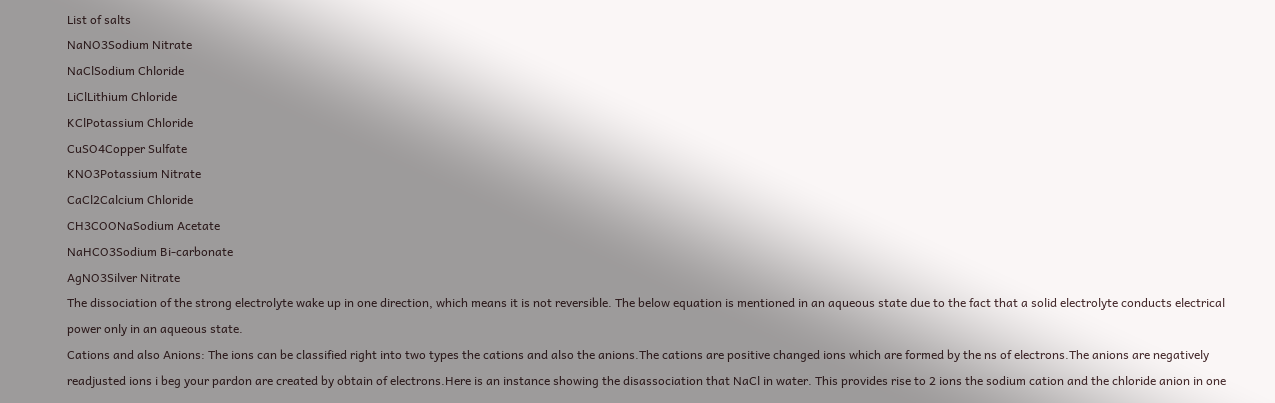List of salts
NaNO3Sodium Nitrate
NaClSodium Chloride
LiClLithium Chloride
KClPotassium Chloride
CuSO4Copper Sulfate
KNO3Potassium Nitrate
CaCl2Calcium Chloride
CH3COONaSodium Acetate
NaHCO3Sodium Bi-carbonate
AgNO3Silver Nitrate
The dissociation of the strong electrolyte wake up in one direction, which means it is not reversible. The below equation is mentioned in an aqueous state due to the fact that a solid electrolyte conducts electrical power only in an aqueous state.
Cations and also Anions: The ions can be classified right into two types the cations and also the anions.The cations are positive changed ions which are formed by the ns of electrons.The anions are negatively readjusted ions i beg your pardon are created by obtain of electrons.Here is an instance showing the disassociation that NaCl in water. This provides rise to 2 ions the sodium cation and the chloride anion in one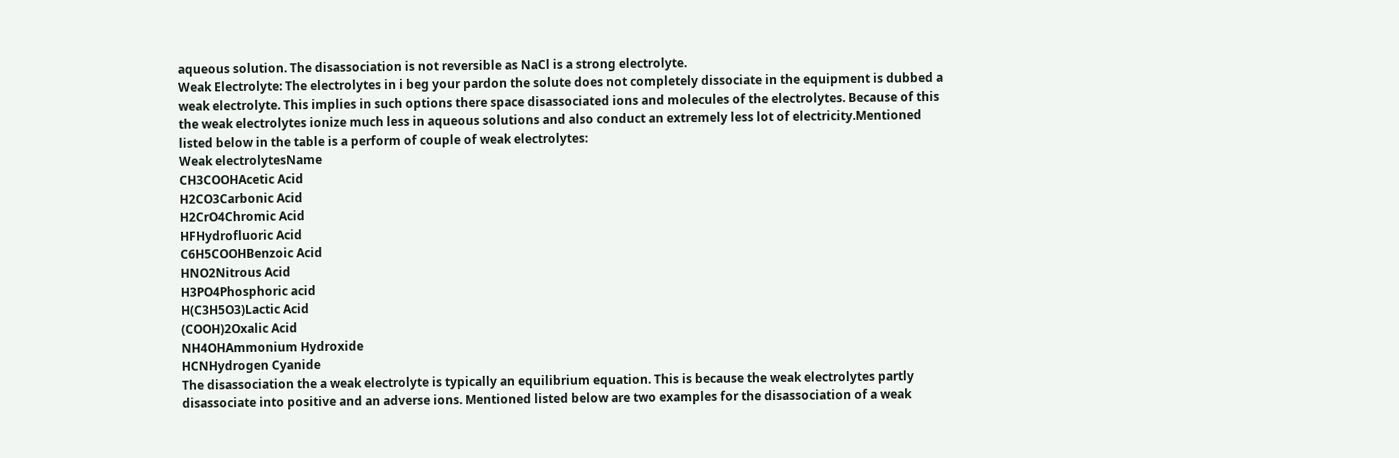aqueous solution. The disassociation is not reversible as NaCl is a strong electrolyte.
Weak Electrolyte: The electrolytes in i beg your pardon the solute does not completely dissociate in the equipment is dubbed a weak electrolyte. This implies in such options there space disassociated ions and molecules of the electrolytes. Because of this the weak electrolytes ionize much less in aqueous solutions and also conduct an extremely less lot of electricity.Mentioned listed below in the table is a perform of couple of weak electrolytes:
Weak electrolytesName
CH3COOHAcetic Acid
H2CO3Carbonic Acid
H2CrO4Chromic Acid
HFHydrofluoric Acid
C6H5COOHBenzoic Acid
HNO2Nitrous Acid
H3PO4Phosphoric acid
H(C3H5O3)Lactic Acid
(COOH)2Oxalic Acid
NH4OHAmmonium Hydroxide
HCNHydrogen Cyanide
The disassociation the a weak electrolyte is typically an equilibrium equation. This is because the weak electrolytes partly disassociate into positive and an adverse ions. Mentioned listed below are two examples for the disassociation of a weak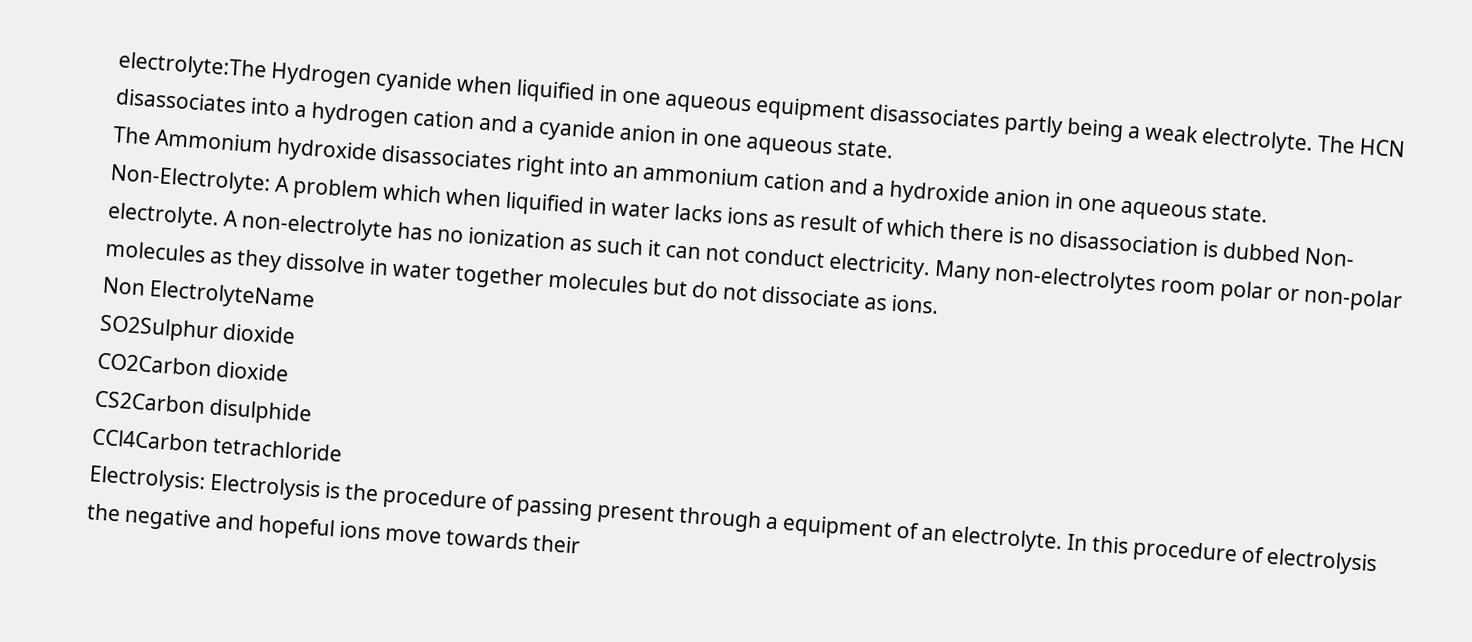electrolyte:The Hydrogen cyanide when liquified in one aqueous equipment disassociates partly being a weak electrolyte. The HCN disassociates into a hydrogen cation and a cyanide anion in one aqueous state.
The Ammonium hydroxide disassociates right into an ammonium cation and a hydroxide anion in one aqueous state.
Non-Electrolyte: A problem which when liquified in water lacks ions as result of which there is no disassociation is dubbed Non-electrolyte. A non-electrolyte has no ionization as such it can not conduct electricity. Many non-electrolytes room polar or non-polar molecules as they dissolve in water together molecules but do not dissociate as ions.
Non ElectrolyteName
SO2Sulphur dioxide
CO2Carbon dioxide
CS2Carbon disulphide
CCl4Carbon tetrachloride
Electrolysis: Electrolysis is the procedure of passing present through a equipment of an electrolyte. In this procedure of electrolysis the negative and hopeful ions move towards their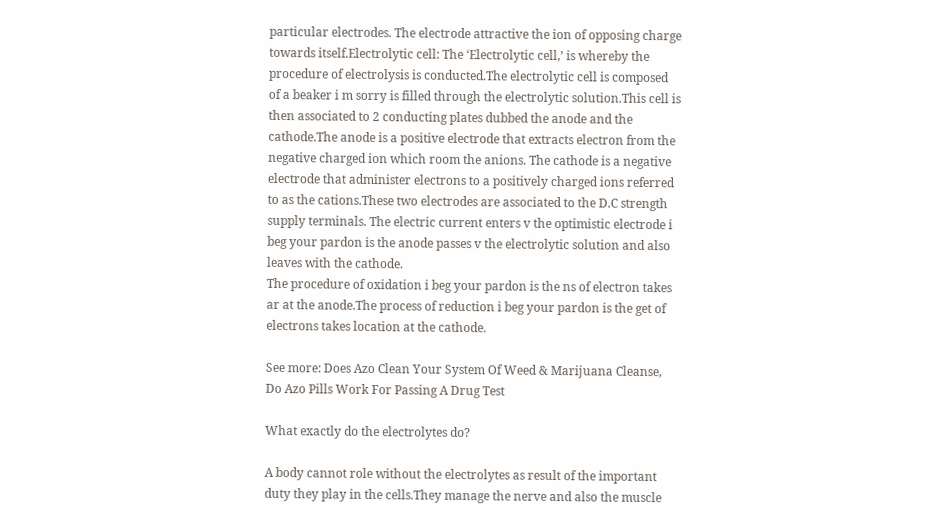particular electrodes. The electrode attractive the ion of opposing charge towards itself.Electrolytic cell: The ‘Electrolytic cell,’ is whereby the procedure of electrolysis is conducted.The electrolytic cell is composed of a beaker i m sorry is filled through the electrolytic solution.This cell is then associated to 2 conducting plates dubbed the anode and the cathode.The anode is a positive electrode that extracts electron from the negative charged ion which room the anions. The cathode is a negative electrode that administer electrons to a positively charged ions referred to as the cations.These two electrodes are associated to the D.C strength supply terminals. The electric current enters v the optimistic electrode i beg your pardon is the anode passes v the electrolytic solution and also leaves with the cathode.
The procedure of oxidation i beg your pardon is the ns of electron takes ar at the anode.The process of reduction i beg your pardon is the get of electrons takes location at the cathode.

See more: Does Azo Clean Your System Of Weed & Marijuana Cleanse, Do Azo Pills Work For Passing A Drug Test

What exactly do the electrolytes do?

A body cannot role without the electrolytes as result of the important duty they play in the cells.They manage the nerve and also the muscle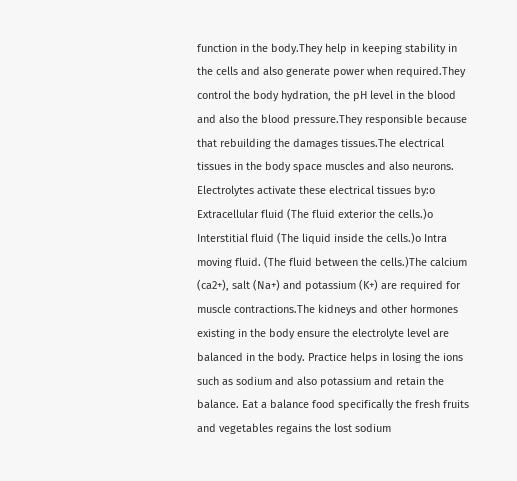function in the body.They help in keeping stability in the cells and also generate power when required.They control the body hydration, the pH level in the blood and also the blood pressure.They responsible because that rebuilding the damages tissues.The electrical tissues in the body space muscles and also neurons. Electrolytes activate these electrical tissues by:o Extracellular fluid (The fluid exterior the cells.)o Interstitial fluid (The liquid inside the cells.)o Intra moving fluid. (The fluid between the cells.)The calcium (ca2+), salt (Na+) and potassium (K+) are required for muscle contractions.The kidneys and other hormones existing in the body ensure the electrolyte level are balanced in the body. Practice helps in losing the ions such as sodium and also potassium and retain the balance. Eat a balance food specifically the fresh fruits and vegetables regains the lost sodium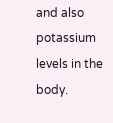and also potassium levels in the body.